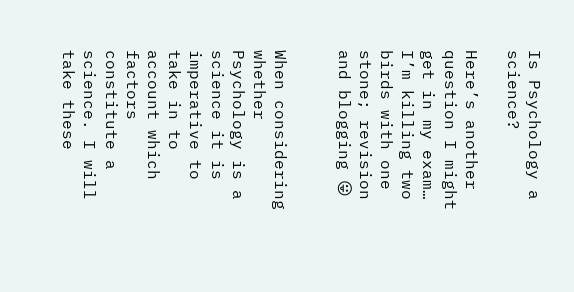Is Psychology a science?

Here’s another question I might get in my exam… I’m killing two birds with one stone; revision and blogging 😛


When considering whether Psychology is a science it is imperative to take in to account which factors constitute a science. I will take these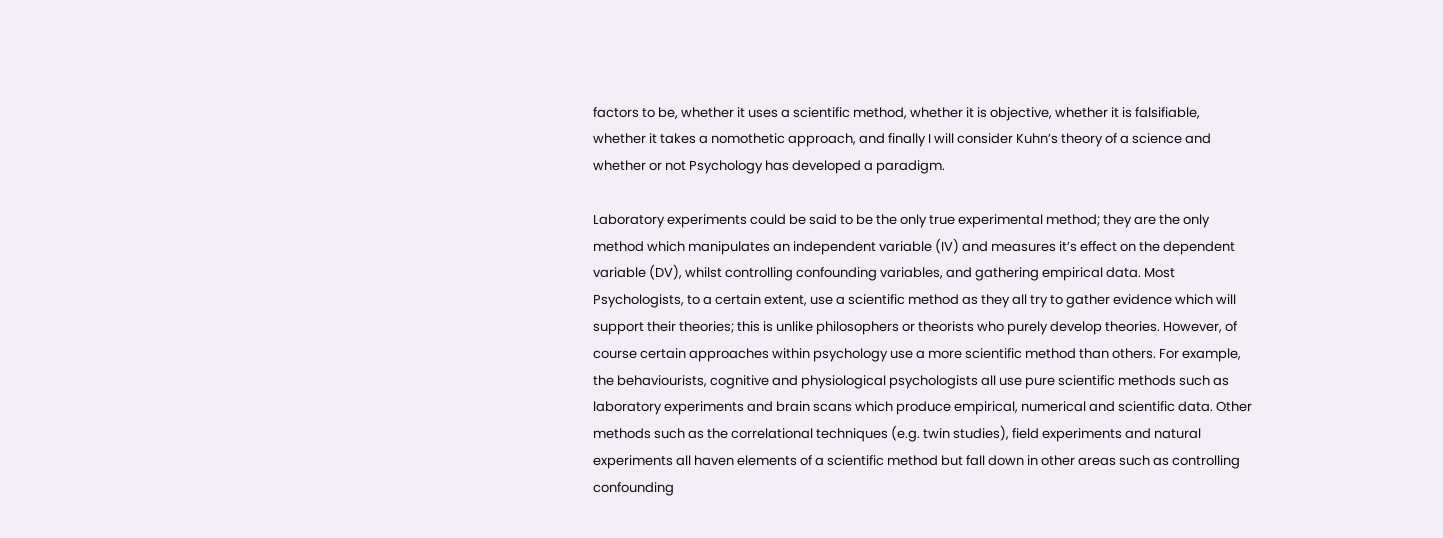factors to be, whether it uses a scientific method, whether it is objective, whether it is falsifiable, whether it takes a nomothetic approach, and finally I will consider Kuhn’s theory of a science and whether or not Psychology has developed a paradigm.

Laboratory experiments could be said to be the only true experimental method; they are the only method which manipulates an independent variable (IV) and measures it’s effect on the dependent variable (DV), whilst controlling confounding variables, and gathering empirical data. Most Psychologists, to a certain extent, use a scientific method as they all try to gather evidence which will support their theories; this is unlike philosophers or theorists who purely develop theories. However, of course certain approaches within psychology use a more scientific method than others. For example, the behaviourists, cognitive and physiological psychologists all use pure scientific methods such as laboratory experiments and brain scans which produce empirical, numerical and scientific data. Other methods such as the correlational techniques (e.g. twin studies), field experiments and natural experiments all haven elements of a scientific method but fall down in other areas such as controlling confounding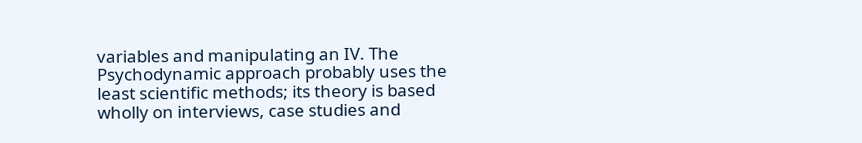variables and manipulating an IV. The Psychodynamic approach probably uses the least scientific methods; its theory is based wholly on interviews, case studies and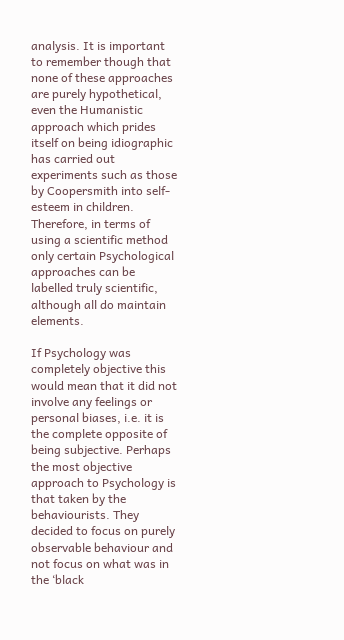analysis. It is important to remember though that none of these approaches are purely hypothetical, even the Humanistic approach which prides itself on being idiographic has carried out experiments such as those by Coopersmith into self-esteem in children. Therefore, in terms of using a scientific method only certain Psychological approaches can be labelled truly scientific, although all do maintain elements.

If Psychology was completely objective this would mean that it did not involve any feelings or personal biases, i.e. it is the complete opposite of being subjective. Perhaps the most objective approach to Psychology is that taken by the behaviourists. They decided to focus on purely observable behaviour and not focus on what was in the ‘black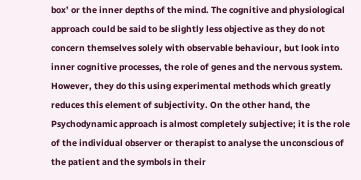box’ or the inner depths of the mind. The cognitive and physiological approach could be said to be slightly less objective as they do not concern themselves solely with observable behaviour, but look into inner cognitive processes, the role of genes and the nervous system. However, they do this using experimental methods which greatly reduces this element of subjectivity. On the other hand, the Psychodynamic approach is almost completely subjective; it is the role of the individual observer or therapist to analyse the unconscious of the patient and the symbols in their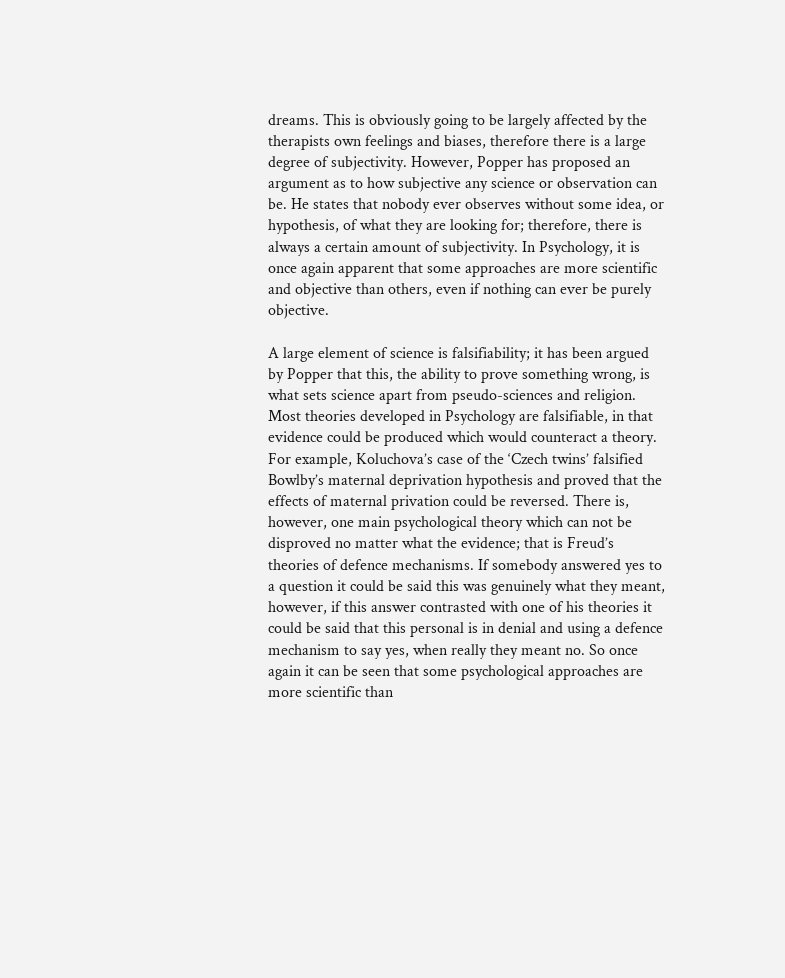dreams. This is obviously going to be largely affected by the therapists own feelings and biases, therefore there is a large degree of subjectivity. However, Popper has proposed an argument as to how subjective any science or observation can be. He states that nobody ever observes without some idea, or hypothesis, of what they are looking for; therefore, there is always a certain amount of subjectivity. In Psychology, it is once again apparent that some approaches are more scientific and objective than others, even if nothing can ever be purely objective.

A large element of science is falsifiability; it has been argued by Popper that this, the ability to prove something wrong, is what sets science apart from pseudo-sciences and religion. Most theories developed in Psychology are falsifiable, in that evidence could be produced which would counteract a theory. For example, Koluchova’s case of the ‘Czech twins’ falsified Bowlby’s maternal deprivation hypothesis and proved that the effects of maternal privation could be reversed. There is, however, one main psychological theory which can not be disproved no matter what the evidence; that is Freud’s theories of defence mechanisms. If somebody answered yes to a question it could be said this was genuinely what they meant, however, if this answer contrasted with one of his theories it could be said that this personal is in denial and using a defence mechanism to say yes, when really they meant no. So once again it can be seen that some psychological approaches are more scientific than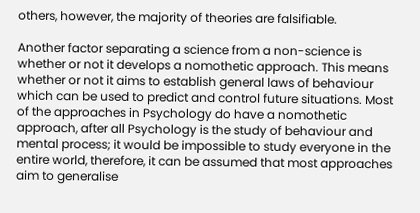others, however, the majority of theories are falsifiable.

Another factor separating a science from a non-science is whether or not it develops a nomothetic approach. This means whether or not it aims to establish general laws of behaviour which can be used to predict and control future situations. Most of the approaches in Psychology do have a nomothetic approach, after all Psychology is the study of behaviour and mental process; it would be impossible to study everyone in the entire world, therefore, it can be assumed that most approaches aim to generalise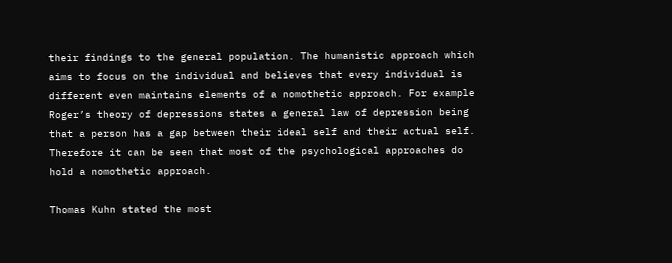their findings to the general population. The humanistic approach which aims to focus on the individual and believes that every individual is different even maintains elements of a nomothetic approach. For example Roger’s theory of depressions states a general law of depression being that a person has a gap between their ideal self and their actual self. Therefore it can be seen that most of the psychological approaches do hold a nomothetic approach.

Thomas Kuhn stated the most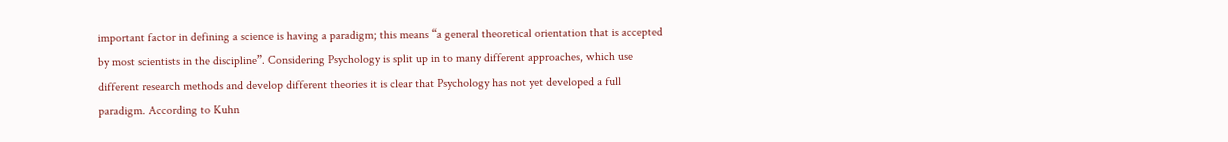important factor in defining a science is having a paradigm; this means “a general theoretical orientation that is accepted by most scientists in the discipline”. Considering Psychology is split up in to many different approaches, which use different research methods and develop different theories it is clear that Psychology has not yet developed a full paradigm. According to Kuhn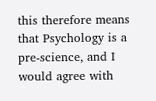this therefore means that Psychology is a pre-science, and I would agree with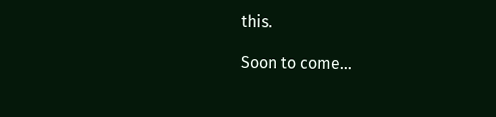this.

Soon to come…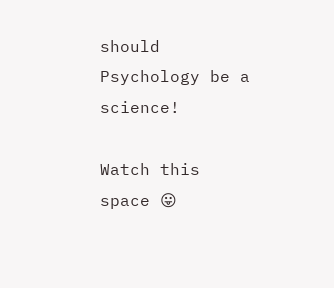should Psychology be a science!

Watch this space 😛